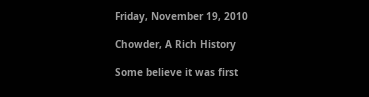Friday, November 19, 2010

Chowder, A Rich History

Some believe it was first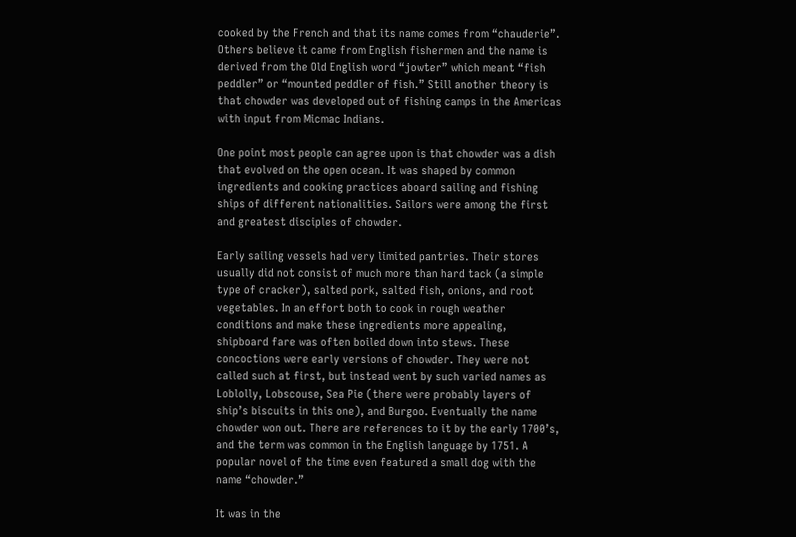cooked by the French and that its name comes from “chauderie”. Others believe it came from English fishermen and the name is derived from the Old English word “jowter” which meant “fish peddler” or “mounted peddler of fish.” Still another theory is that chowder was developed out of fishing camps in the Americas with input from Micmac Indians.

One point most people can agree upon is that chowder was a dish that evolved on the open ocean. It was shaped by common ingredients and cooking practices aboard sailing and fishing ships of different nationalities. Sailors were among the first and greatest disciples of chowder.

Early sailing vessels had very limited pantries. Their stores usually did not consist of much more than hard tack (a simple type of cracker), salted pork, salted fish, onions, and root vegetables. In an effort both to cook in rough weather conditions and make these ingredients more appealing, shipboard fare was often boiled down into stews. These concoctions were early versions of chowder. They were not called such at first, but instead went by such varied names as Loblolly, Lobscouse, Sea Pie (there were probably layers of ship’s biscuits in this one), and Burgoo. Eventually the name chowder won out. There are references to it by the early 1700’s, and the term was common in the English language by 1751. A popular novel of the time even featured a small dog with the name “chowder.”

It was in the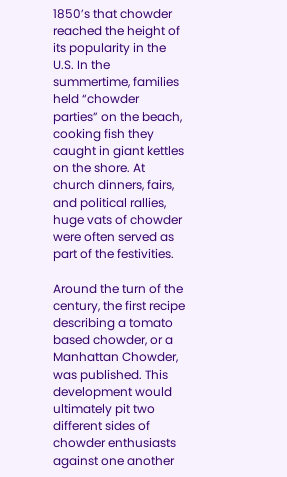1850’s that chowder reached the height of its popularity in the U.S. In the summertime, families held “chowder parties” on the beach, cooking fish they caught in giant kettles on the shore. At church dinners, fairs, and political rallies, huge vats of chowder were often served as part of the festivities.

Around the turn of the century, the first recipe describing a tomato based chowder, or a Manhattan Chowder, was published. This development would ultimately pit two different sides of chowder enthusiasts against one another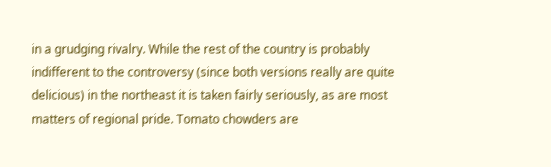in a grudging rivalry. While the rest of the country is probably indifferent to the controversy (since both versions really are quite delicious) in the northeast it is taken fairly seriously, as are most matters of regional pride. Tomato chowders are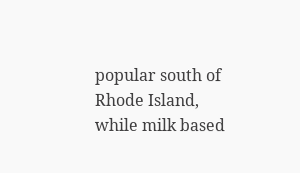popular south of Rhode Island, while milk based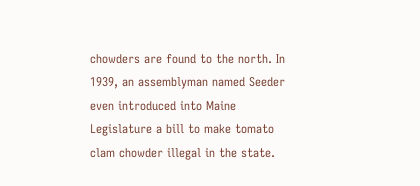chowders are found to the north. In 1939, an assemblyman named Seeder even introduced into Maine Legislature a bill to make tomato clam chowder illegal in the state.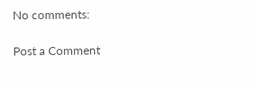No comments:

Post a Comment